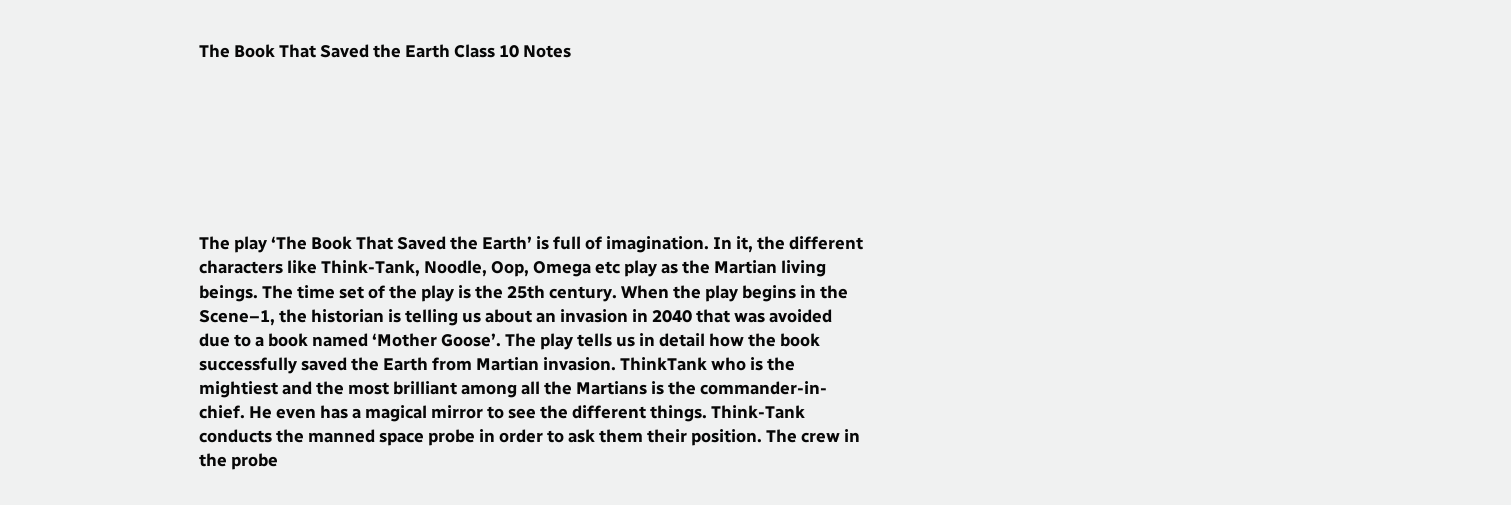The Book That Saved the Earth Class 10 Notes







The play ‘The Book That Saved the Earth’ is full of imagination. In it, the different characters like Think-Tank, Noodle, Oop, Omega etc play as the Martian living beings. The time set of the play is the 25th century. When the play begins in the Scene–1, the historian is telling us about an invasion in 2040 that was avoided due to a book named ‘Mother Goose’. The play tells us in detail how the book successfully saved the Earth from Martian invasion. ThinkTank who is the mightiest and the most brilliant among all the Martians is the commander-in-chief. He even has a magical mirror to see the different things. Think-Tank conducts the manned space probe in order to ask them their position. The crew in the probe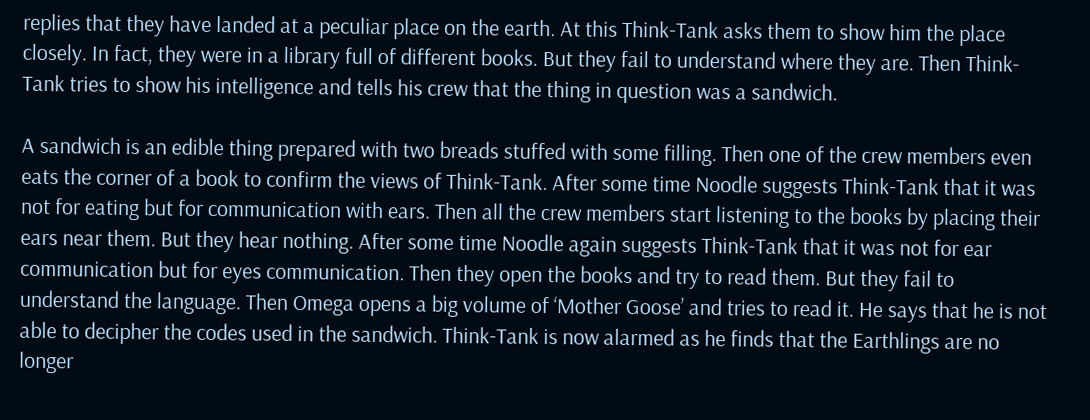replies that they have landed at a peculiar place on the earth. At this Think-Tank asks them to show him the place closely. In fact, they were in a library full of different books. But they fail to understand where they are. Then Think-Tank tries to show his intelligence and tells his crew that the thing in question was a sandwich.

A sandwich is an edible thing prepared with two breads stuffed with some filling. Then one of the crew members even eats the corner of a book to confirm the views of Think-Tank. After some time Noodle suggests Think-Tank that it was not for eating but for communication with ears. Then all the crew members start listening to the books by placing their ears near them. But they hear nothing. After some time Noodle again suggests Think-Tank that it was not for ear communication but for eyes communication. Then they open the books and try to read them. But they fail to understand the language. Then Omega opens a big volume of ‘Mother Goose’ and tries to read it. He says that he is not able to decipher the codes used in the sandwich. Think-Tank is now alarmed as he finds that the Earthlings are no longer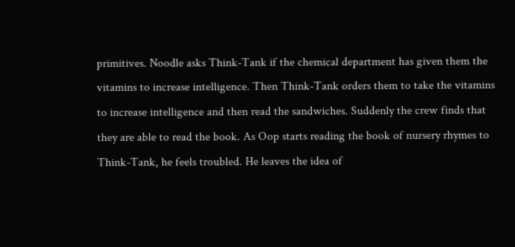primitives. Noodle asks Think-Tank if the chemical department has given them the vitamins to increase intelligence. Then Think-Tank orders them to take the vitamins to increase intelligence and then read the sandwiches. Suddenly the crew finds that they are able to read the book. As Oop starts reading the book of nursery rhymes to Think-Tank, he feels troubled. He leaves the idea of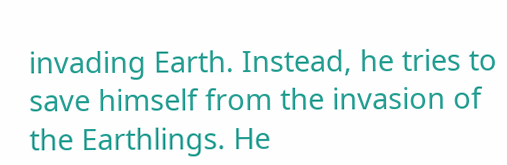invading Earth. Instead, he tries to save himself from the invasion of the Earthlings. He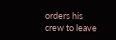orders his crew to leave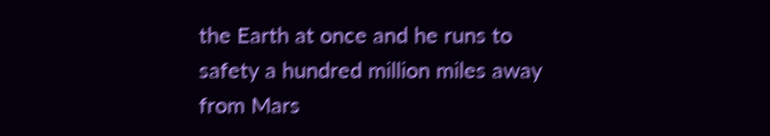the Earth at once and he runs to safety a hundred million miles away from Mars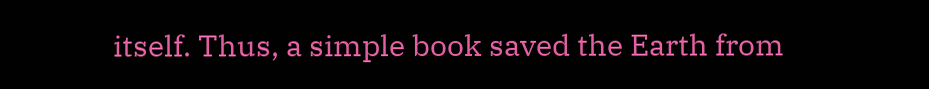itself. Thus, a simple book saved the Earth from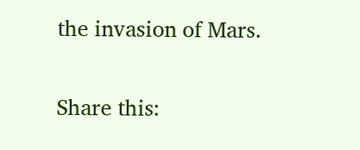the invasion of Mars.

Share this: